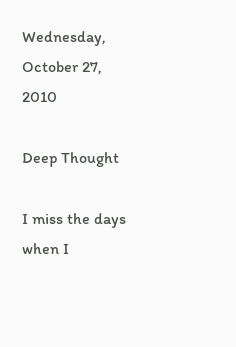Wednesday, October 27, 2010

Deep Thought

I miss the days when I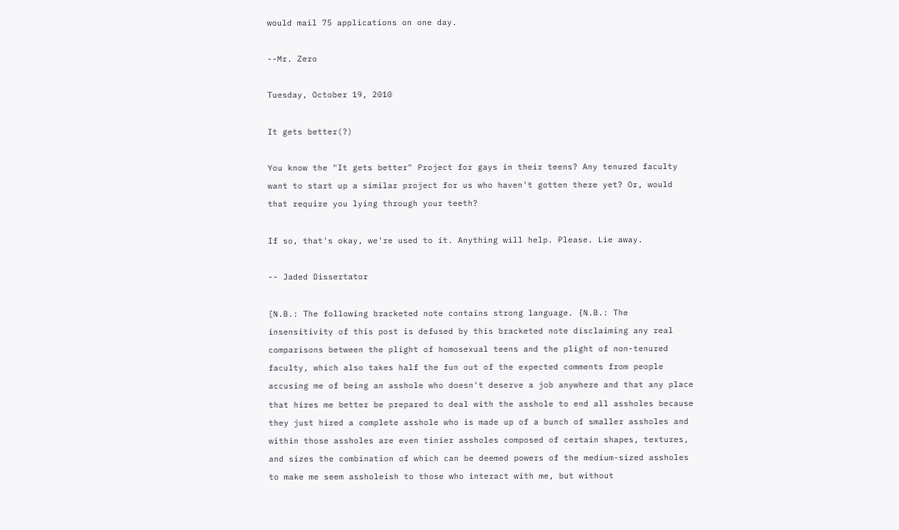would mail 75 applications on one day.

--Mr. Zero

Tuesday, October 19, 2010

It gets better(?)

You know the "It gets better" Project for gays in their teens? Any tenured faculty want to start up a similar project for us who haven't gotten there yet? Or, would that require you lying through your teeth?

If so, that's okay, we're used to it. Anything will help. Please. Lie away.

-- Jaded Dissertator

[N.B.: The following bracketed note contains strong language. {N.B.: The insensitivity of this post is defused by this bracketed note disclaiming any real comparisons between the plight of homosexual teens and the plight of non-tenured faculty, which also takes half the fun out of the expected comments from people accusing me of being an asshole who doesn't deserve a job anywhere and that any place that hires me better be prepared to deal with the asshole to end all assholes because they just hired a complete asshole who is made up of a bunch of smaller assholes and within those assholes are even tinier assholes composed of certain shapes, textures, and sizes the combination of which can be deemed powers of the medium-sized assholes to make me seem assholeish to those who interact with me, but without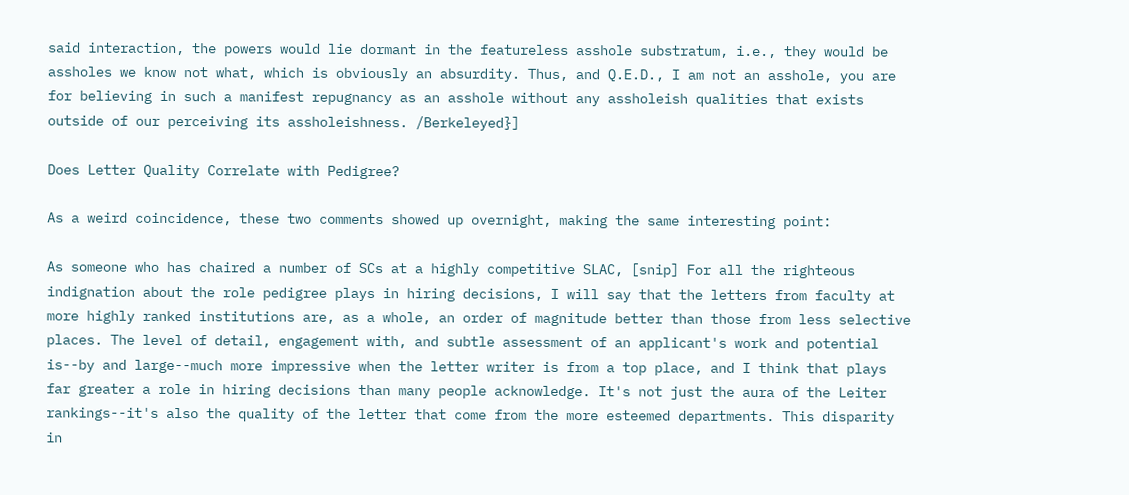said interaction, the powers would lie dormant in the featureless asshole substratum, i.e., they would be assholes we know not what, which is obviously an absurdity. Thus, and Q.E.D., I am not an asshole, you are for believing in such a manifest repugnancy as an asshole without any assholeish qualities that exists outside of our perceiving its assholeishness. /Berkeleyed}]

Does Letter Quality Correlate with Pedigree?

As a weird coincidence, these two comments showed up overnight, making the same interesting point:

As someone who has chaired a number of SCs at a highly competitive SLAC, [snip] For all the righteous indignation about the role pedigree plays in hiring decisions, I will say that the letters from faculty at more highly ranked institutions are, as a whole, an order of magnitude better than those from less selective places. The level of detail, engagement with, and subtle assessment of an applicant's work and potential is--by and large--much more impressive when the letter writer is from a top place, and I think that plays far greater a role in hiring decisions than many people acknowledge. It's not just the aura of the Leiter rankings--it's also the quality of the letter that come from the more esteemed departments. This disparity in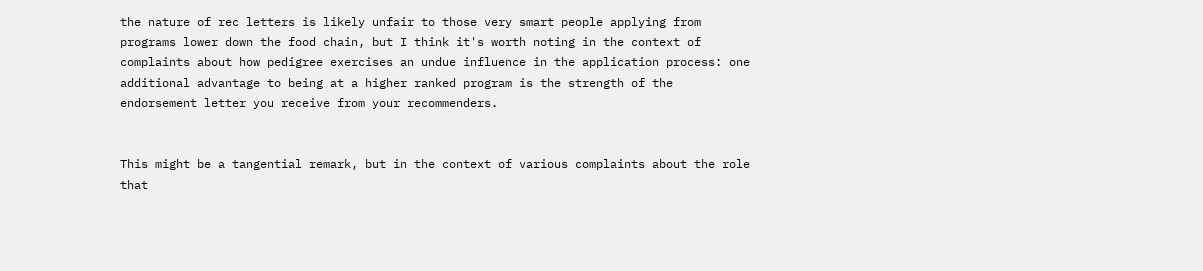the nature of rec letters is likely unfair to those very smart people applying from programs lower down the food chain, but I think it's worth noting in the context of complaints about how pedigree exercises an undue influence in the application process: one additional advantage to being at a higher ranked program is the strength of the endorsement letter you receive from your recommenders.


This might be a tangential remark, but in the context of various complaints about the role that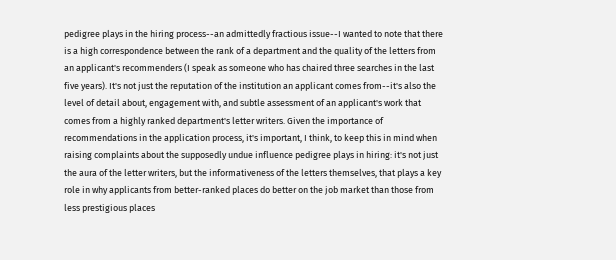pedigree plays in the hiring process--an admittedly fractious issue--I wanted to note that there is a high correspondence between the rank of a department and the quality of the letters from an applicant's recommenders (I speak as someone who has chaired three searches in the last five years). It's not just the reputation of the institution an applicant comes from--it's also the level of detail about, engagement with, and subtle assessment of an applicant's work that comes from a highly ranked department's letter writers. Given the importance of recommendations in the application process, it's important, I think, to keep this in mind when raising complaints about the supposedly undue influence pedigree plays in hiring: it's not just the aura of the letter writers, but the informativeness of the letters themselves, that plays a key role in why applicants from better-ranked places do better on the job market than those from less prestigious places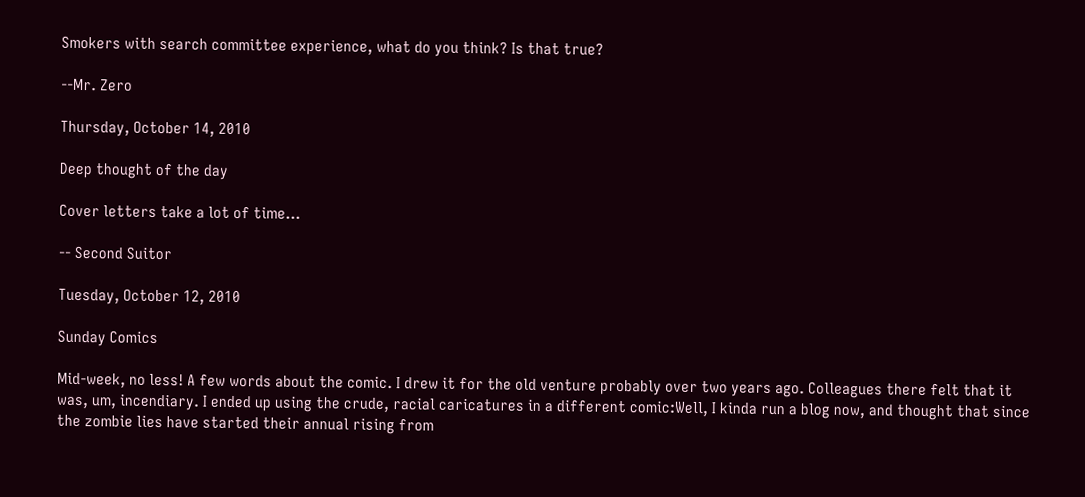Smokers with search committee experience, what do you think? Is that true?

--Mr. Zero

Thursday, October 14, 2010

Deep thought of the day

Cover letters take a lot of time...

-- Second Suitor

Tuesday, October 12, 2010

Sunday Comics

Mid-week, no less! A few words about the comic. I drew it for the old venture probably over two years ago. Colleagues there felt that it was, um, incendiary. I ended up using the crude, racial caricatures in a different comic:Well, I kinda run a blog now, and thought that since the zombie lies have started their annual rising from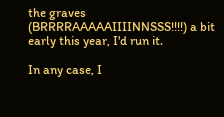the graves (BRRRRAAAAAIIIINNSSS!!!!) a bit early this year, I'd run it.

In any case, I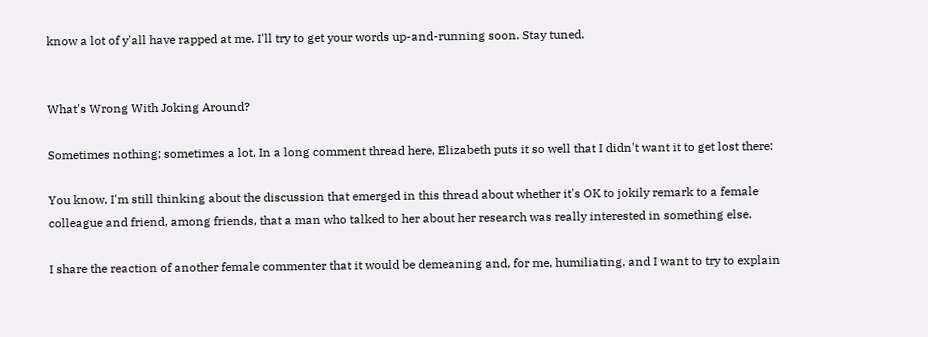know a lot of y'all have rapped at me. I'll try to get your words up-and-running soon. Stay tuned.


What's Wrong With Joking Around?

Sometimes nothing; sometimes a lot. In a long comment thread here, Elizabeth puts it so well that I didn't want it to get lost there:

You know, I'm still thinking about the discussion that emerged in this thread about whether it's OK to jokily remark to a female colleague and friend, among friends, that a man who talked to her about her research was really interested in something else.

I share the reaction of another female commenter that it would be demeaning and, for me, humiliating, and I want to try to explain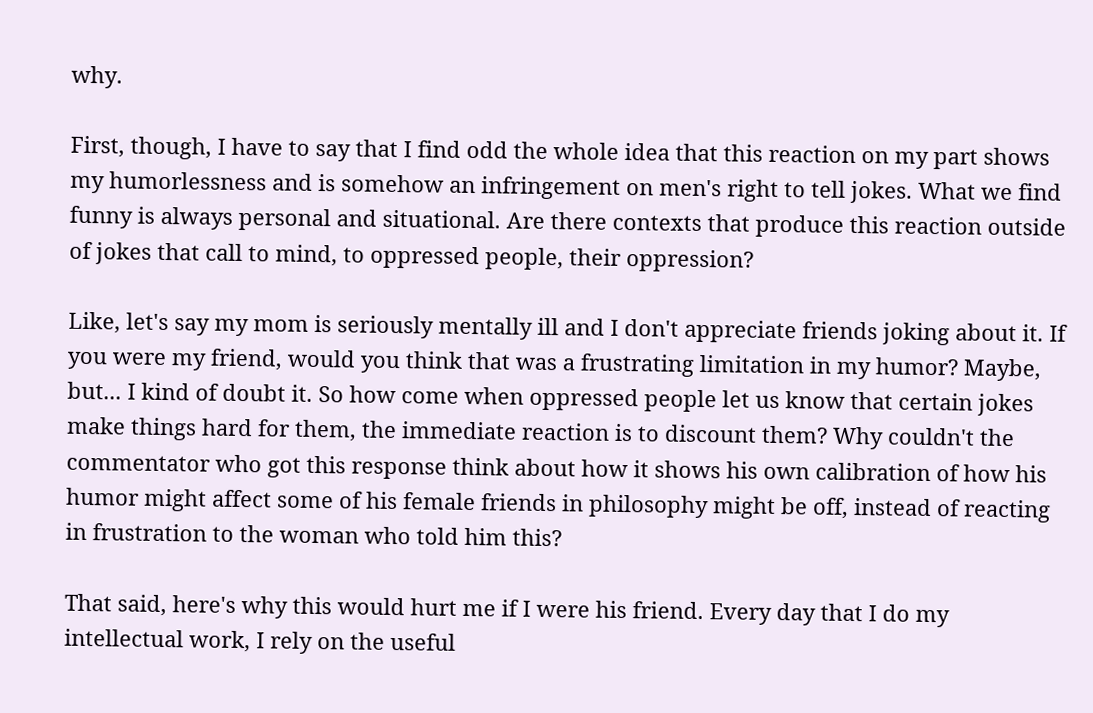why.

First, though, I have to say that I find odd the whole idea that this reaction on my part shows my humorlessness and is somehow an infringement on men's right to tell jokes. What we find funny is always personal and situational. Are there contexts that produce this reaction outside of jokes that call to mind, to oppressed people, their oppression?

Like, let's say my mom is seriously mentally ill and I don't appreciate friends joking about it. If you were my friend, would you think that was a frustrating limitation in my humor? Maybe, but... I kind of doubt it. So how come when oppressed people let us know that certain jokes make things hard for them, the immediate reaction is to discount them? Why couldn't the commentator who got this response think about how it shows his own calibration of how his humor might affect some of his female friends in philosophy might be off, instead of reacting in frustration to the woman who told him this?

That said, here's why this would hurt me if I were his friend. Every day that I do my intellectual work, I rely on the useful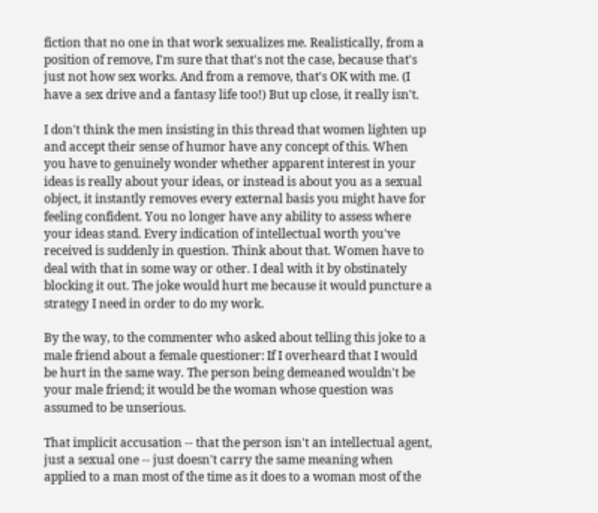fiction that no one in that work sexualizes me. Realistically, from a position of remove, I'm sure that that's not the case, because that's just not how sex works. And from a remove, that's OK with me. (I have a sex drive and a fantasy life too!) But up close, it really isn't.

I don't think the men insisting in this thread that women lighten up and accept their sense of humor have any concept of this. When you have to genuinely wonder whether apparent interest in your ideas is really about your ideas, or instead is about you as a sexual object, it instantly removes every external basis you might have for feeling confident. You no longer have any ability to assess where your ideas stand. Every indication of intellectual worth you've received is suddenly in question. Think about that. Women have to deal with that in some way or other. I deal with it by obstinately blocking it out. The joke would hurt me because it would puncture a strategy I need in order to do my work.

By the way, to the commenter who asked about telling this joke to a male friend about a female questioner: If I overheard that I would be hurt in the same way. The person being demeaned wouldn't be your male friend; it would be the woman whose question was assumed to be unserious.

That implicit accusation -- that the person isn't an intellectual agent, just a sexual one -- just doesn't carry the same meaning when applied to a man most of the time as it does to a woman most of the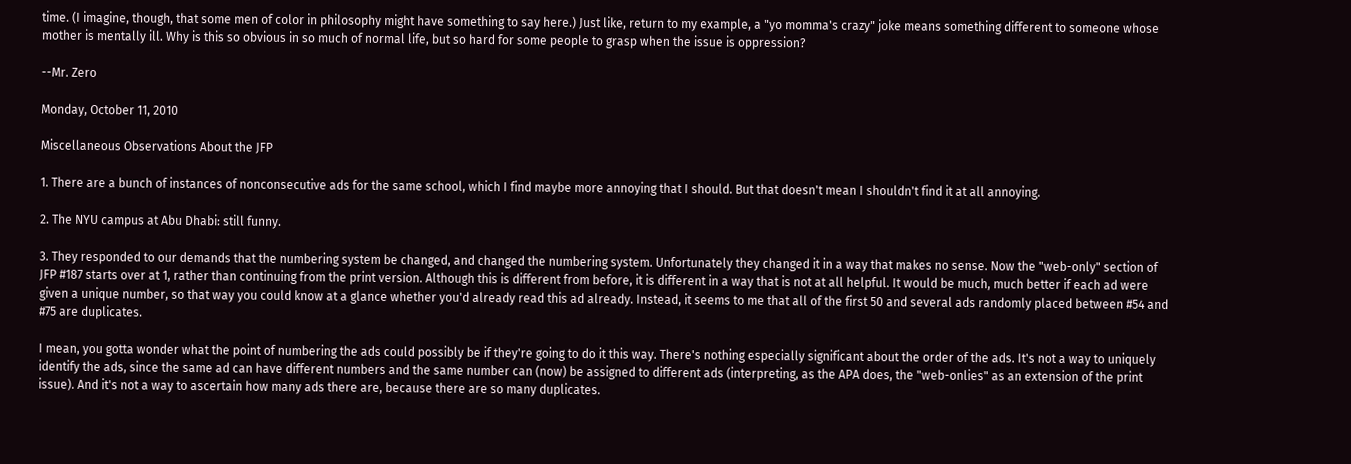time. (I imagine, though, that some men of color in philosophy might have something to say here.) Just like, return to my example, a "yo momma's crazy" joke means something different to someone whose mother is mentally ill. Why is this so obvious in so much of normal life, but so hard for some people to grasp when the issue is oppression?

--Mr. Zero

Monday, October 11, 2010

Miscellaneous Observations About the JFP

1. There are a bunch of instances of nonconsecutive ads for the same school, which I find maybe more annoying that I should. But that doesn't mean I shouldn't find it at all annoying.

2. The NYU campus at Abu Dhabi: still funny.

3. They responded to our demands that the numbering system be changed, and changed the numbering system. Unfortunately they changed it in a way that makes no sense. Now the "web-only" section of JFP #187 starts over at 1, rather than continuing from the print version. Although this is different from before, it is different in a way that is not at all helpful. It would be much, much better if each ad were given a unique number, so that way you could know at a glance whether you'd already read this ad already. Instead, it seems to me that all of the first 50 and several ads randomly placed between #54 and #75 are duplicates.

I mean, you gotta wonder what the point of numbering the ads could possibly be if they're going to do it this way. There's nothing especially significant about the order of the ads. It's not a way to uniquely identify the ads, since the same ad can have different numbers and the same number can (now) be assigned to different ads (interpreting, as the APA does, the "web-onlies" as an extension of the print issue). And it's not a way to ascertain how many ads there are, because there are so many duplicates.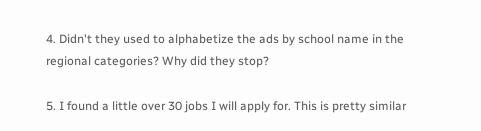4. Didn't they used to alphabetize the ads by school name in the regional categories? Why did they stop?

5. I found a little over 30 jobs I will apply for. This is pretty similar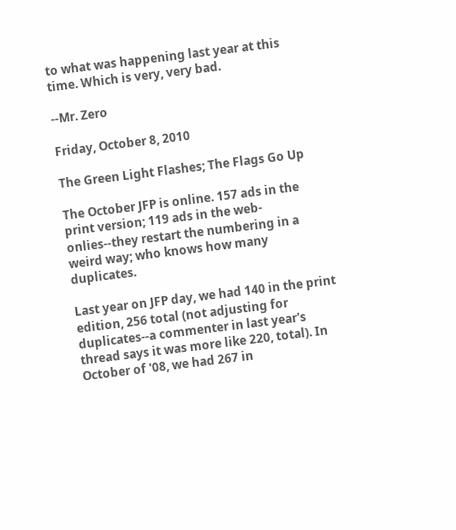to what was happening last year at this time. Which is very, very bad.

--Mr. Zero

Friday, October 8, 2010

The Green Light Flashes; The Flags Go Up

The October JFP is online. 157 ads in the print version; 119 ads in the web-onlies--they restart the numbering in a weird way; who knows how many duplicates.

Last year on JFP day, we had 140 in the print edition, 256 total (not adjusting for duplicates--a commenter in last year's thread says it was more like 220, total). In October of '08, we had 267 in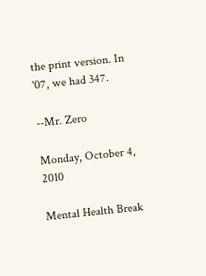the print version. In '07, we had 347.

--Mr. Zero

Monday, October 4, 2010

Mental Health Break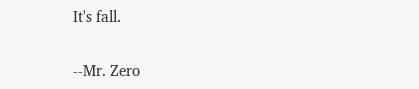It's fall.

--Mr. Zero